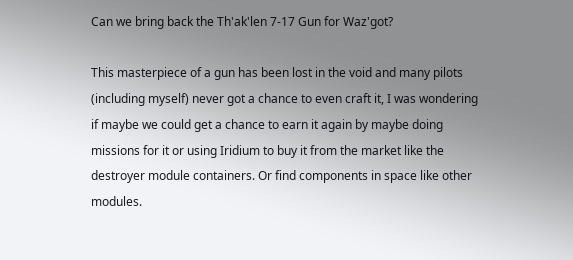Can we bring back the Th'ak'len 7-17 Gun for Waz'got?

This masterpiece of a gun has been lost in the void and many pilots (including myself) never got a chance to even craft it, I was wondering if maybe we could get a chance to earn it again by maybe doing missions for it or using Iridium to buy it from the market like the destroyer module containers. Or find components in space like other modules.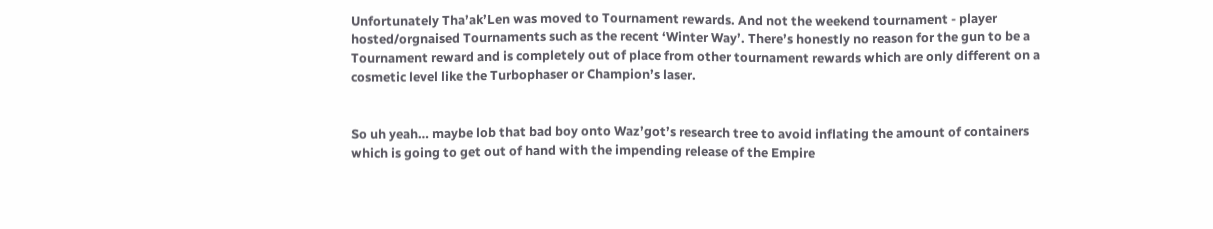Unfortunately Tha’ak’Len was moved to Tournament rewards. And not the weekend tournament - player hosted/orgnaised Tournaments such as the recent ‘Winter Way’. There’s honestly no reason for the gun to be a Tournament reward and is completely out of place from other tournament rewards which are only different on a cosmetic level like the Turbophaser or Champion’s laser.


So uh yeah… maybe lob that bad boy onto Waz’got’s research tree to avoid inflating the amount of containers which is going to get out of hand with the impending release of the Empire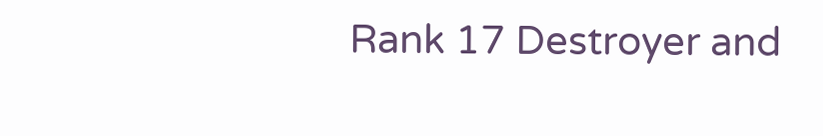Rank 17 Destroyer and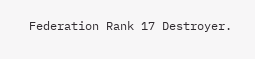Federation Rank 17 Destroyer.